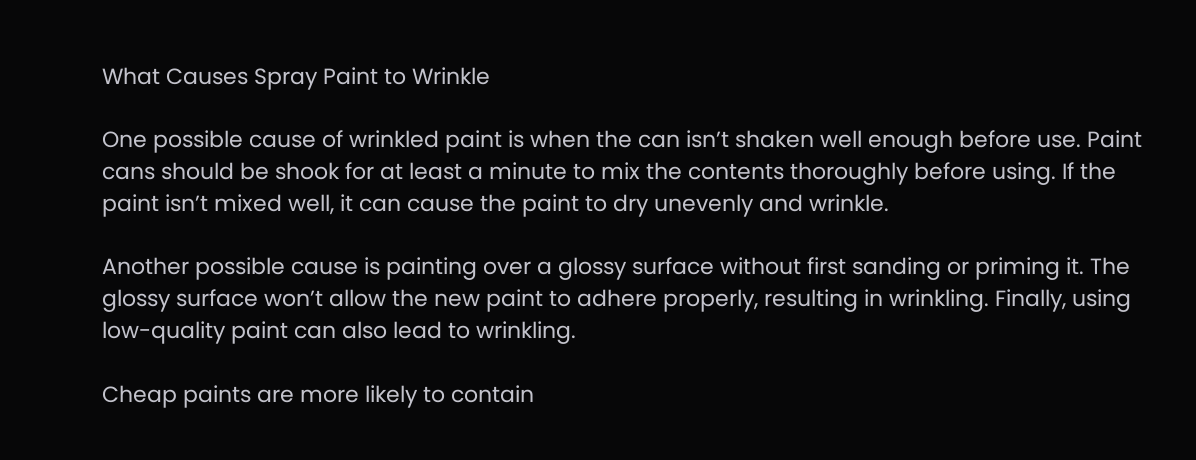What Causes Spray Paint to Wrinkle

One possible cause of wrinkled paint is when the can isn’t shaken well enough before use. Paint cans should be shook for at least a minute to mix the contents thoroughly before using. If the paint isn’t mixed well, it can cause the paint to dry unevenly and wrinkle.

Another possible cause is painting over a glossy surface without first sanding or priming it. The glossy surface won’t allow the new paint to adhere properly, resulting in wrinkling. Finally, using low-quality paint can also lead to wrinkling.

Cheap paints are more likely to contain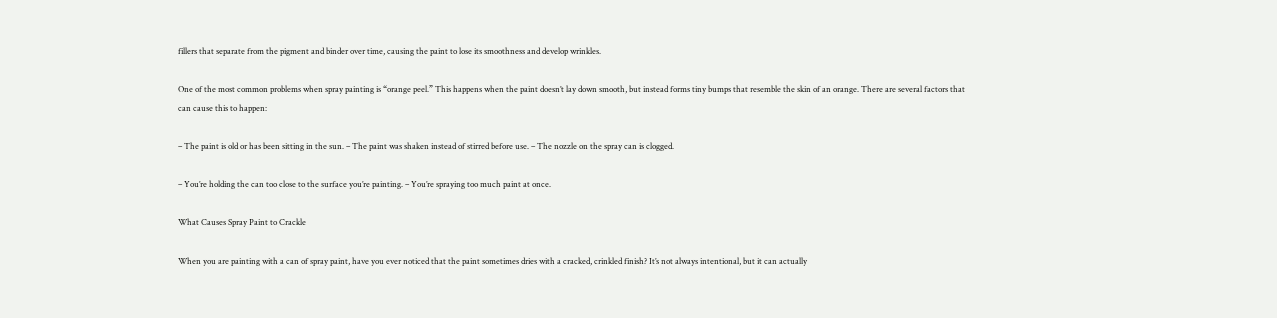fillers that separate from the pigment and binder over time, causing the paint to lose its smoothness and develop wrinkles.

One of the most common problems when spray painting is “orange peel.” This happens when the paint doesn’t lay down smooth, but instead forms tiny bumps that resemble the skin of an orange. There are several factors that can cause this to happen:

– The paint is old or has been sitting in the sun. – The paint was shaken instead of stirred before use. – The nozzle on the spray can is clogged.

– You’re holding the can too close to the surface you’re painting. – You’re spraying too much paint at once.

What Causes Spray Paint to Crackle

When you are painting with a can of spray paint, have you ever noticed that the paint sometimes dries with a cracked, crinkled finish? It’s not always intentional, but it can actually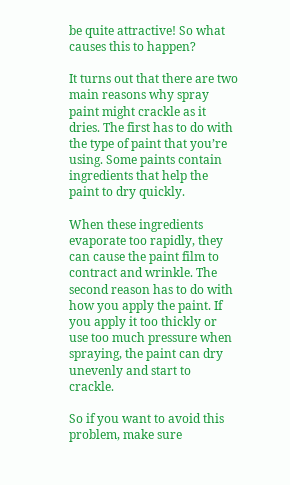be quite attractive! So what causes this to happen?

It turns out that there are two main reasons why spray paint might crackle as it dries. The first has to do with the type of paint that you’re using. Some paints contain ingredients that help the paint to dry quickly.

When these ingredients evaporate too rapidly, they can cause the paint film to contract and wrinkle. The second reason has to do with how you apply the paint. If you apply it too thickly or use too much pressure when spraying, the paint can dry unevenly and start to crackle.

So if you want to avoid this problem, make sure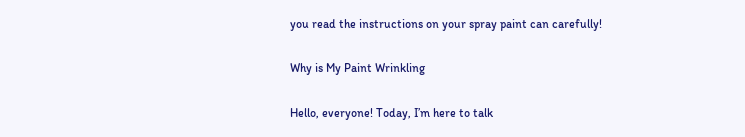you read the instructions on your spray paint can carefully!

Why is My Paint Wrinkling

Hello, everyone! Today, I’m here to talk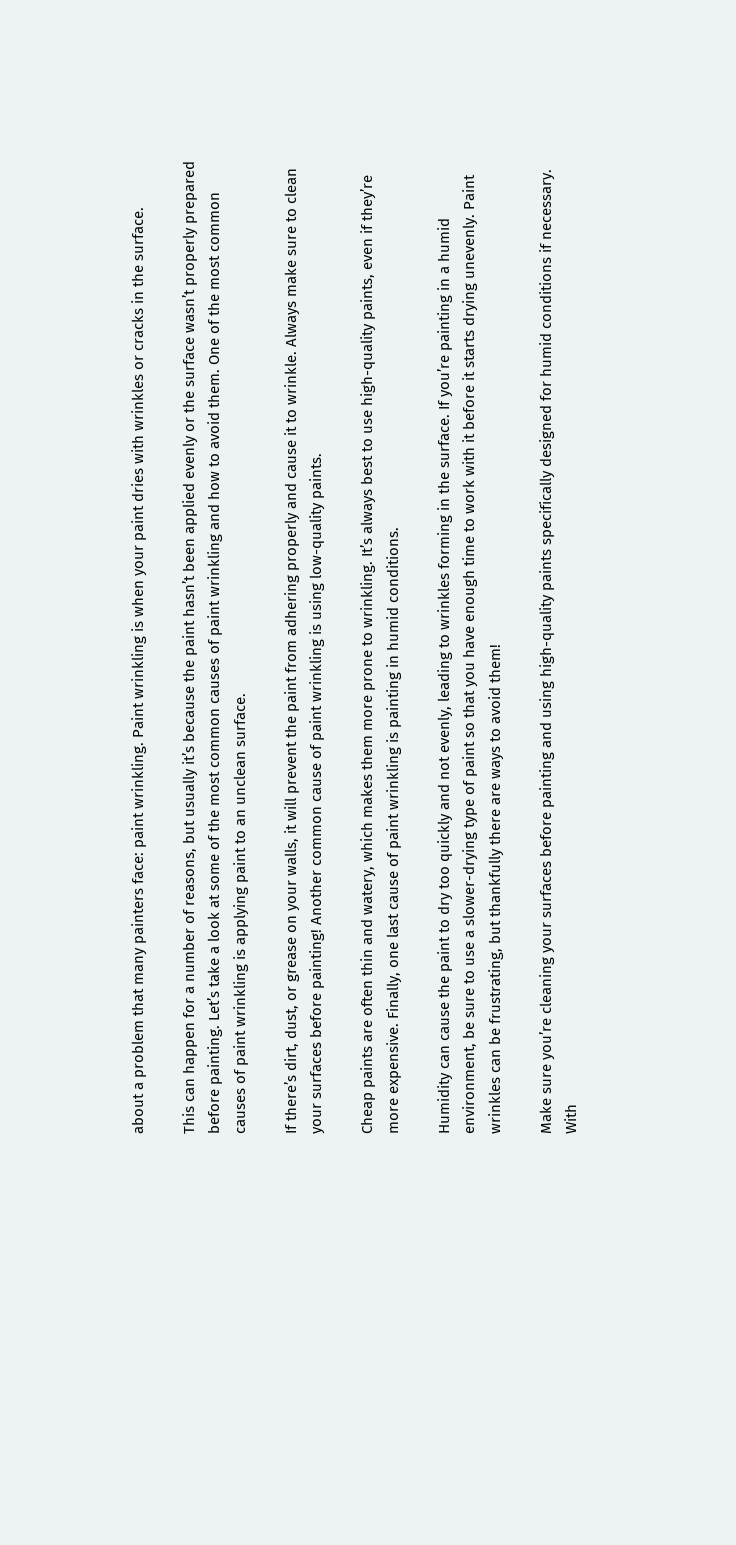about a problem that many painters face: paint wrinkling. Paint wrinkling is when your paint dries with wrinkles or cracks in the surface.

This can happen for a number of reasons, but usually it’s because the paint hasn’t been applied evenly or the surface wasn’t properly prepared before painting. Let’s take a look at some of the most common causes of paint wrinkling and how to avoid them. One of the most common causes of paint wrinkling is applying paint to an unclean surface.

If there’s dirt, dust, or grease on your walls, it will prevent the paint from adhering properly and cause it to wrinkle. Always make sure to clean your surfaces before painting! Another common cause of paint wrinkling is using low-quality paints.

Cheap paints are often thin and watery, which makes them more prone to wrinkling. It’s always best to use high-quality paints, even if they’re more expensive. Finally, one last cause of paint wrinkling is painting in humid conditions.

Humidity can cause the paint to dry too quickly and not evenly, leading to wrinkles forming in the surface. If you’re painting in a humid environment, be sure to use a slower-drying type of paint so that you have enough time to work with it before it starts drying unevenly. Paint wrinkles can be frustrating, but thankfully there are ways to avoid them!

Make sure you’re cleaning your surfaces before painting and using high-quality paints specifically designed for humid conditions if necessary. With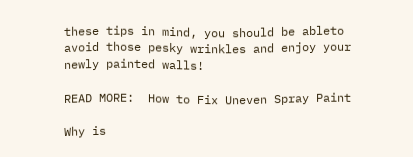these tips in mind, you should be ableto avoid those pesky wrinkles and enjoy your newly painted walls!

READ MORE:  How to Fix Uneven Spray Paint

Why is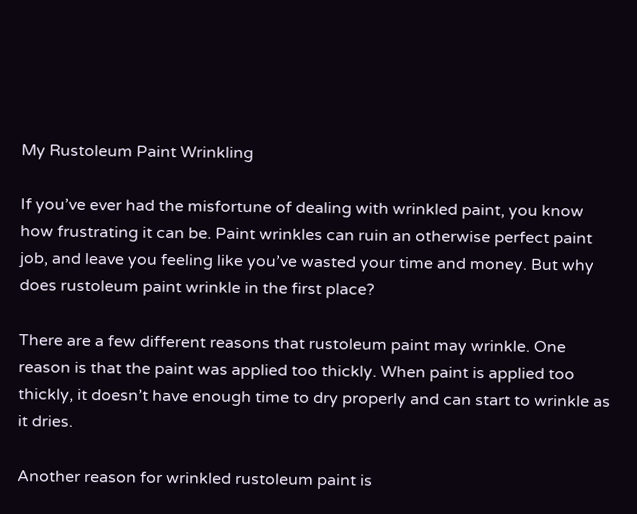My Rustoleum Paint Wrinkling

If you’ve ever had the misfortune of dealing with wrinkled paint, you know how frustrating it can be. Paint wrinkles can ruin an otherwise perfect paint job, and leave you feeling like you’ve wasted your time and money. But why does rustoleum paint wrinkle in the first place?

There are a few different reasons that rustoleum paint may wrinkle. One reason is that the paint was applied too thickly. When paint is applied too thickly, it doesn’t have enough time to dry properly and can start to wrinkle as it dries.

Another reason for wrinkled rustoleum paint is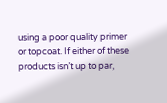using a poor quality primer or topcoat. If either of these products isn’t up to par,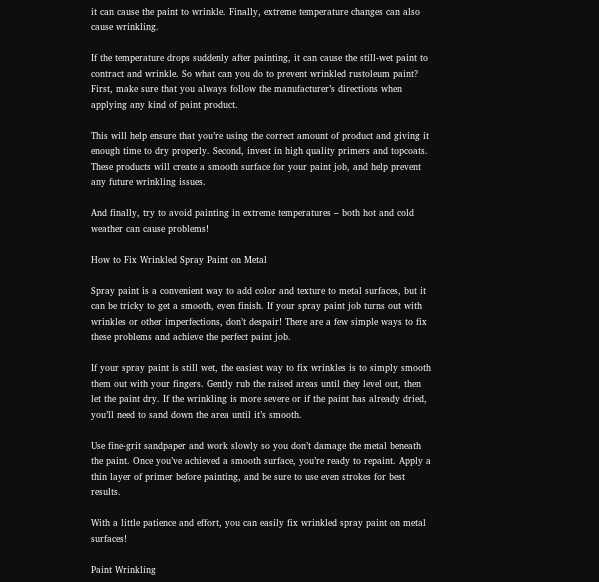it can cause the paint to wrinkle. Finally, extreme temperature changes can also cause wrinkling.

If the temperature drops suddenly after painting, it can cause the still-wet paint to contract and wrinkle. So what can you do to prevent wrinkled rustoleum paint? First, make sure that you always follow the manufacturer’s directions when applying any kind of paint product.

This will help ensure that you’re using the correct amount of product and giving it enough time to dry properly. Second, invest in high quality primers and topcoats. These products will create a smooth surface for your paint job, and help prevent any future wrinkling issues.

And finally, try to avoid painting in extreme temperatures – both hot and cold weather can cause problems!

How to Fix Wrinkled Spray Paint on Metal

Spray paint is a convenient way to add color and texture to metal surfaces, but it can be tricky to get a smooth, even finish. If your spray paint job turns out with wrinkles or other imperfections, don’t despair! There are a few simple ways to fix these problems and achieve the perfect paint job.

If your spray paint is still wet, the easiest way to fix wrinkles is to simply smooth them out with your fingers. Gently rub the raised areas until they level out, then let the paint dry. If the wrinkling is more severe or if the paint has already dried, you’ll need to sand down the area until it’s smooth.

Use fine-grit sandpaper and work slowly so you don’t damage the metal beneath the paint. Once you’ve achieved a smooth surface, you’re ready to repaint. Apply a thin layer of primer before painting, and be sure to use even strokes for best results.

With a little patience and effort, you can easily fix wrinkled spray paint on metal surfaces!

Paint Wrinkling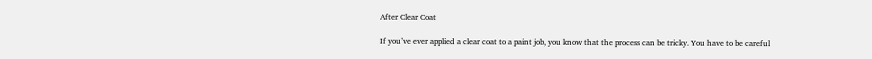After Clear Coat

If you’ve ever applied a clear coat to a paint job, you know that the process can be tricky. You have to be careful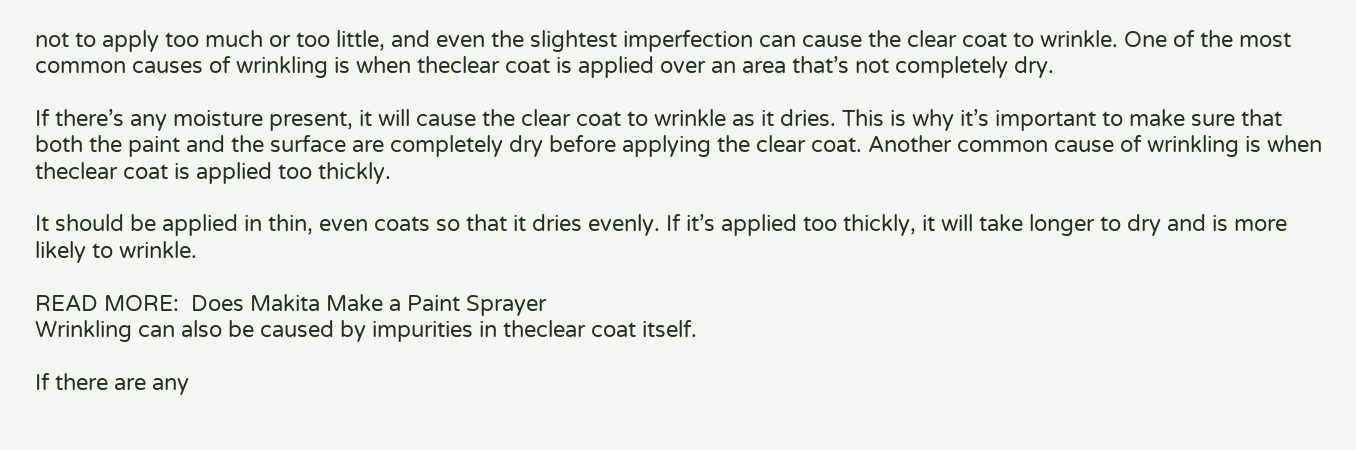not to apply too much or too little, and even the slightest imperfection can cause the clear coat to wrinkle. One of the most common causes of wrinkling is when theclear coat is applied over an area that’s not completely dry.

If there’s any moisture present, it will cause the clear coat to wrinkle as it dries. This is why it’s important to make sure that both the paint and the surface are completely dry before applying the clear coat. Another common cause of wrinkling is when theclear coat is applied too thickly.

It should be applied in thin, even coats so that it dries evenly. If it’s applied too thickly, it will take longer to dry and is more likely to wrinkle.

READ MORE:  Does Makita Make a Paint Sprayer
Wrinkling can also be caused by impurities in theclear coat itself.

If there are any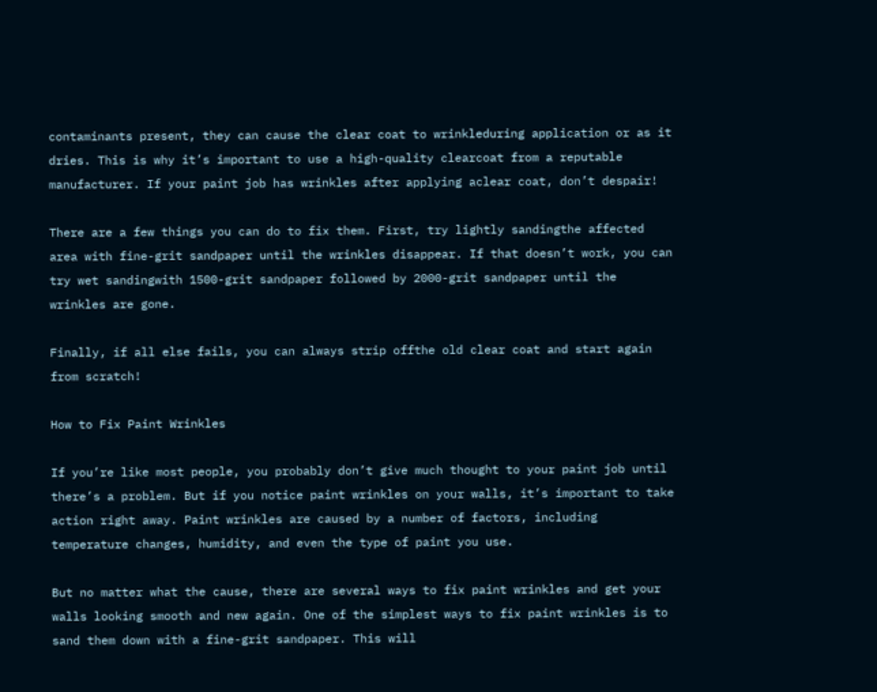contaminants present, they can cause the clear coat to wrinkleduring application or as it dries. This is why it’s important to use a high-quality clearcoat from a reputable manufacturer. If your paint job has wrinkles after applying aclear coat, don’t despair!

There are a few things you can do to fix them. First, try lightly sandingthe affected area with fine-grit sandpaper until the wrinkles disappear. If that doesn’t work, you can try wet sandingwith 1500-grit sandpaper followed by 2000-grit sandpaper until the wrinkles are gone.

Finally, if all else fails, you can always strip offthe old clear coat and start again from scratch!

How to Fix Paint Wrinkles

If you’re like most people, you probably don’t give much thought to your paint job until there’s a problem. But if you notice paint wrinkles on your walls, it’s important to take action right away. Paint wrinkles are caused by a number of factors, including temperature changes, humidity, and even the type of paint you use.

But no matter what the cause, there are several ways to fix paint wrinkles and get your walls looking smooth and new again. One of the simplest ways to fix paint wrinkles is to sand them down with a fine-grit sandpaper. This will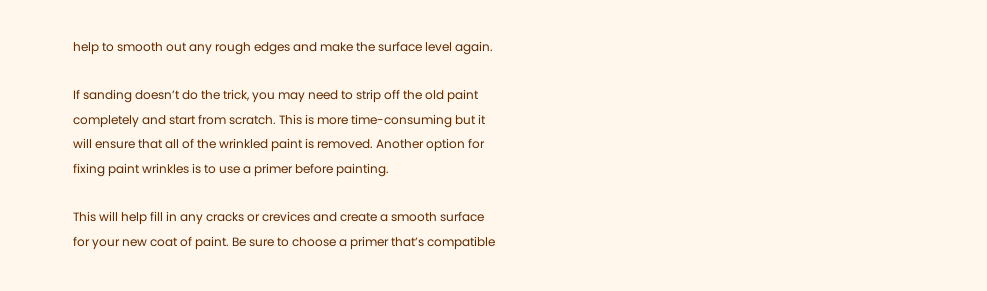help to smooth out any rough edges and make the surface level again.

If sanding doesn’t do the trick, you may need to strip off the old paint completely and start from scratch. This is more time-consuming but it will ensure that all of the wrinkled paint is removed. Another option for fixing paint wrinkles is to use a primer before painting.

This will help fill in any cracks or crevices and create a smooth surface for your new coat of paint. Be sure to choose a primer that’s compatible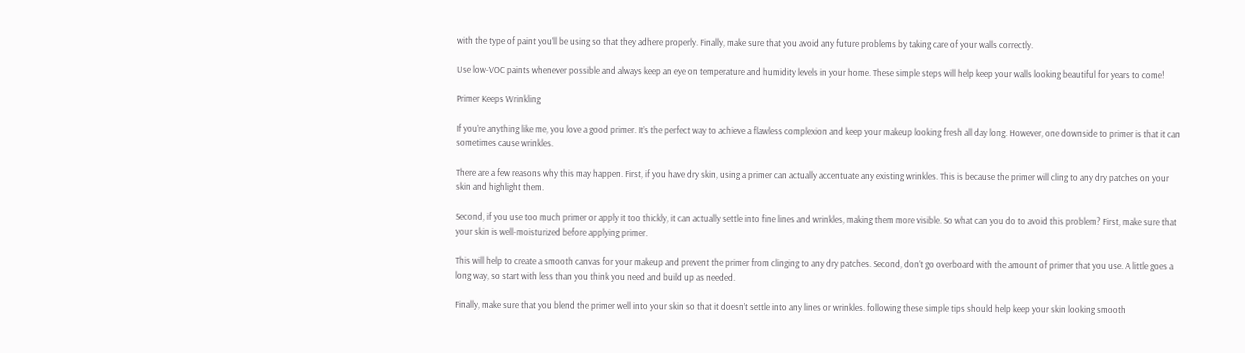with the type of paint you’ll be using so that they adhere properly. Finally, make sure that you avoid any future problems by taking care of your walls correctly.

Use low-VOC paints whenever possible and always keep an eye on temperature and humidity levels in your home. These simple steps will help keep your walls looking beautiful for years to come!

Primer Keeps Wrinkling

If you’re anything like me, you love a good primer. It’s the perfect way to achieve a flawless complexion and keep your makeup looking fresh all day long. However, one downside to primer is that it can sometimes cause wrinkles.

There are a few reasons why this may happen. First, if you have dry skin, using a primer can actually accentuate any existing wrinkles. This is because the primer will cling to any dry patches on your skin and highlight them.

Second, if you use too much primer or apply it too thickly, it can actually settle into fine lines and wrinkles, making them more visible. So what can you do to avoid this problem? First, make sure that your skin is well-moisturized before applying primer.

This will help to create a smooth canvas for your makeup and prevent the primer from clinging to any dry patches. Second, don’t go overboard with the amount of primer that you use. A little goes a long way, so start with less than you think you need and build up as needed.

Finally, make sure that you blend the primer well into your skin so that it doesn’t settle into any lines or wrinkles. following these simple tips should help keep your skin looking smooth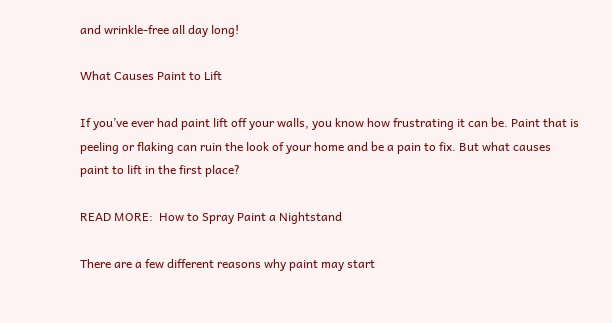and wrinkle-free all day long!

What Causes Paint to Lift

If you’ve ever had paint lift off your walls, you know how frustrating it can be. Paint that is peeling or flaking can ruin the look of your home and be a pain to fix. But what causes paint to lift in the first place?

READ MORE:  How to Spray Paint a Nightstand

There are a few different reasons why paint may start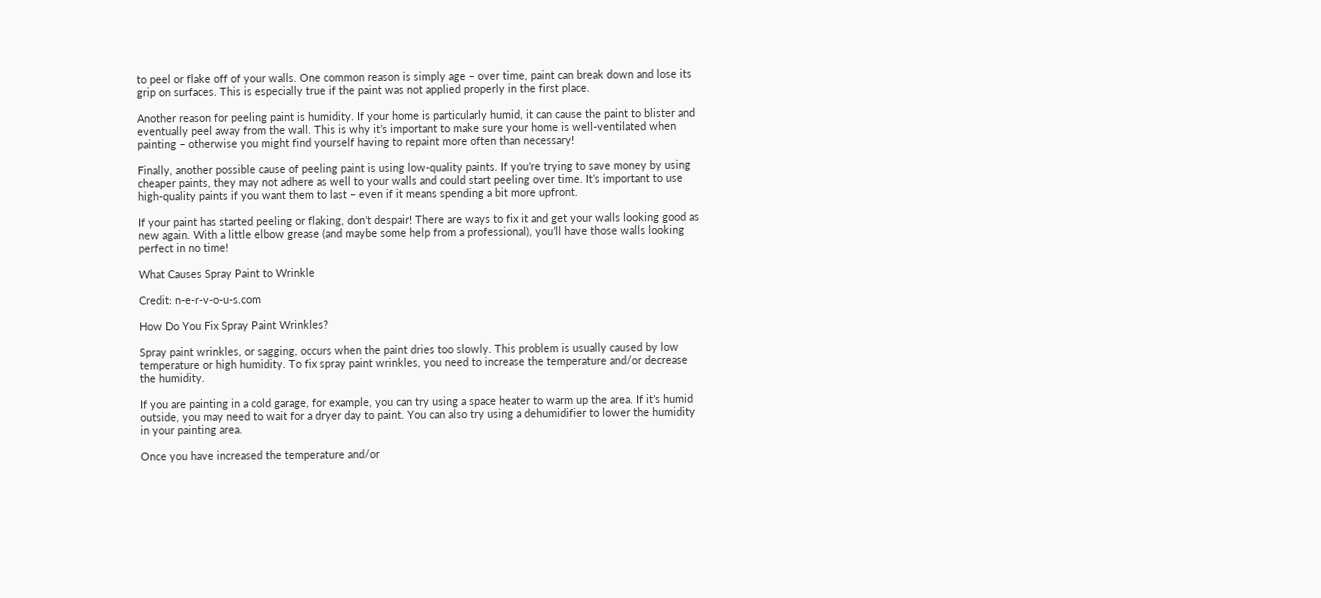to peel or flake off of your walls. One common reason is simply age – over time, paint can break down and lose its grip on surfaces. This is especially true if the paint was not applied properly in the first place.

Another reason for peeling paint is humidity. If your home is particularly humid, it can cause the paint to blister and eventually peel away from the wall. This is why it’s important to make sure your home is well-ventilated when painting – otherwise you might find yourself having to repaint more often than necessary!

Finally, another possible cause of peeling paint is using low-quality paints. If you’re trying to save money by using cheaper paints, they may not adhere as well to your walls and could start peeling over time. It’s important to use high-quality paints if you want them to last – even if it means spending a bit more upfront.

If your paint has started peeling or flaking, don’t despair! There are ways to fix it and get your walls looking good as new again. With a little elbow grease (and maybe some help from a professional), you’ll have those walls looking perfect in no time!

What Causes Spray Paint to Wrinkle

Credit: n-e-r-v-o-u-s.com

How Do You Fix Spray Paint Wrinkles?

Spray paint wrinkles, or sagging, occurs when the paint dries too slowly. This problem is usually caused by low temperature or high humidity. To fix spray paint wrinkles, you need to increase the temperature and/or decrease the humidity.

If you are painting in a cold garage, for example, you can try using a space heater to warm up the area. If it’s humid outside, you may need to wait for a dryer day to paint. You can also try using a dehumidifier to lower the humidity in your painting area.

Once you have increased the temperature and/or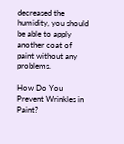decreased the humidity, you should be able to apply another coat of paint without any problems.

How Do You Prevent Wrinkles in Paint?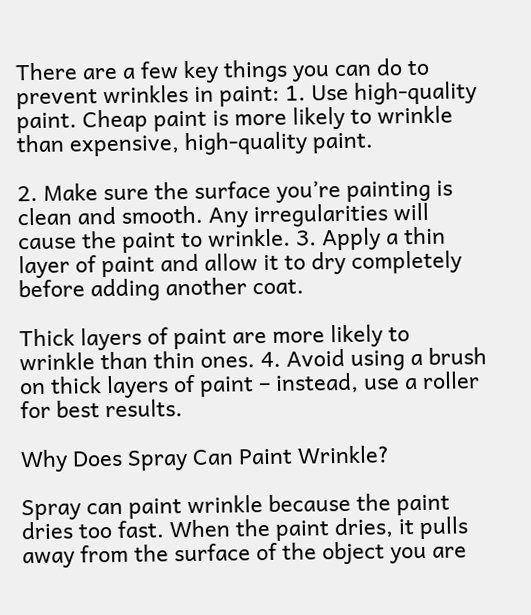There are a few key things you can do to prevent wrinkles in paint: 1. Use high-quality paint. Cheap paint is more likely to wrinkle than expensive, high-quality paint.

2. Make sure the surface you’re painting is clean and smooth. Any irregularities will cause the paint to wrinkle. 3. Apply a thin layer of paint and allow it to dry completely before adding another coat.

Thick layers of paint are more likely to wrinkle than thin ones. 4. Avoid using a brush on thick layers of paint – instead, use a roller for best results.

Why Does Spray Can Paint Wrinkle?

Spray can paint wrinkle because the paint dries too fast. When the paint dries, it pulls away from the surface of the object you are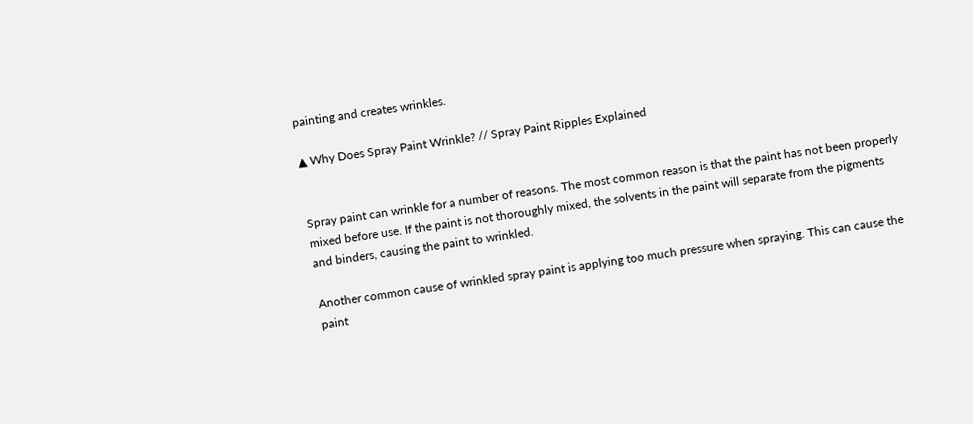painting and creates wrinkles.

▲ Why Does Spray Paint Wrinkle? // Spray Paint Ripples Explained


Spray paint can wrinkle for a number of reasons. The most common reason is that the paint has not been properly mixed before use. If the paint is not thoroughly mixed, the solvents in the paint will separate from the pigments and binders, causing the paint to wrinkled.

Another common cause of wrinkled spray paint is applying too much pressure when spraying. This can cause the paint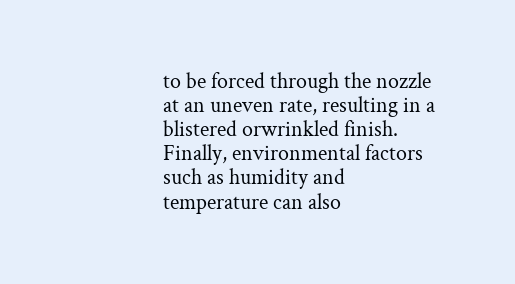to be forced through the nozzle at an uneven rate, resulting in a blistered orwrinkled finish. Finally, environmental factors such as humidity and temperature can also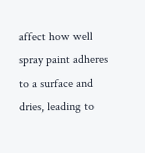affect how well spray paint adheres to a surface and dries, leading to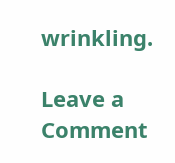wrinkling.

Leave a Comment